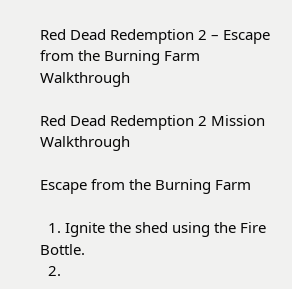Red Dead Redemption 2 – Escape from the Burning Farm Walkthrough

Red Dead Redemption 2 Mission Walkthrough

Escape from the Burning Farm

  1. Ignite the shed using the Fire Bottle.
  2.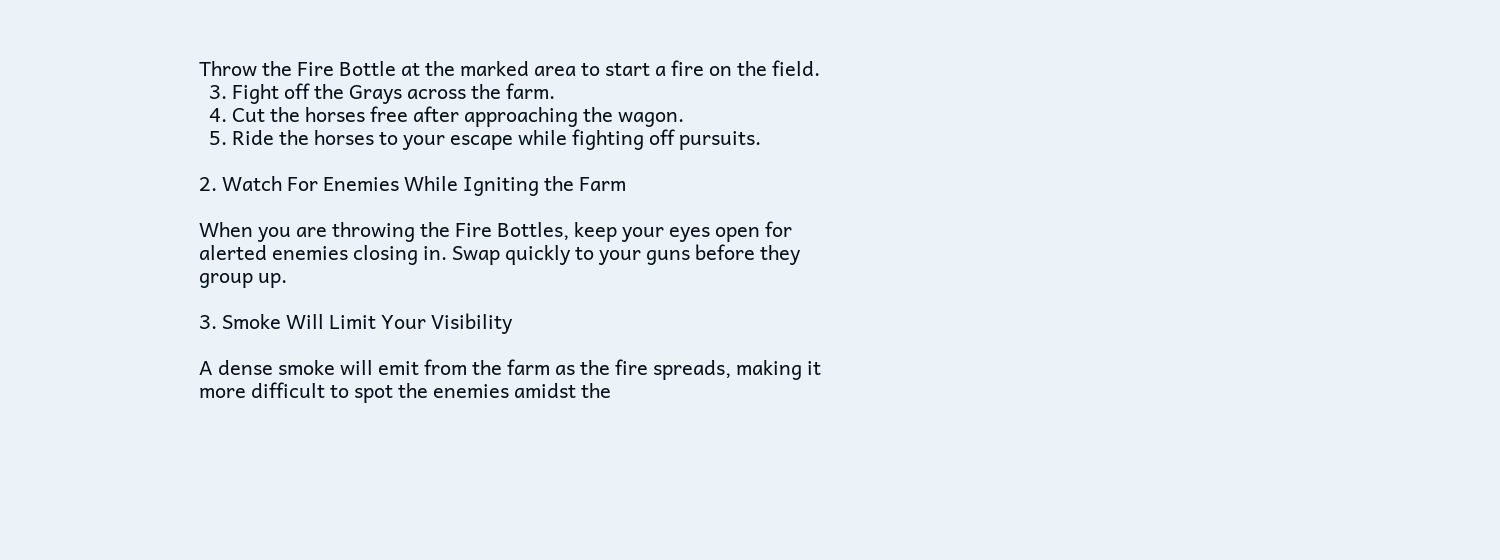Throw the Fire Bottle at the marked area to start a fire on the field.
  3. Fight off the Grays across the farm.
  4. Cut the horses free after approaching the wagon.
  5. Ride the horses to your escape while fighting off pursuits.

2. Watch For Enemies While Igniting the Farm

When you are throwing the Fire Bottles, keep your eyes open for alerted enemies closing in. Swap quickly to your guns before they group up.

3. Smoke Will Limit Your Visibility

A dense smoke will emit from the farm as the fire spreads, making it more difficult to spot the enemies amidst the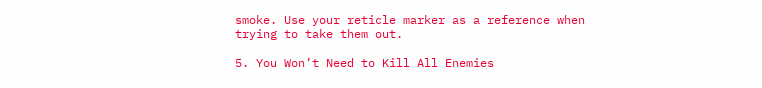smoke. Use your reticle marker as a reference when trying to take them out.

5. You Won’t Need to Kill All Enemies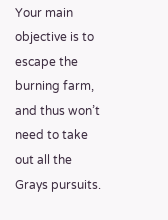Your main objective is to escape the burning farm, and thus won’t need to take out all the Grays pursuits.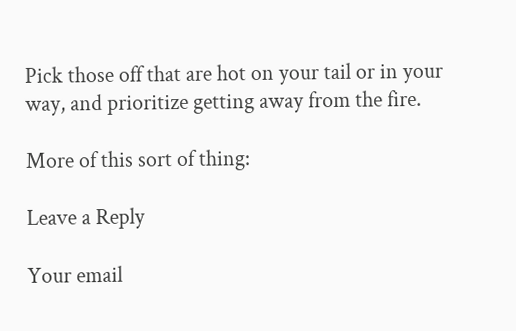Pick those off that are hot on your tail or in your way, and prioritize getting away from the fire.

More of this sort of thing:

Leave a Reply

Your email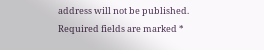address will not be published. Required fields are marked *